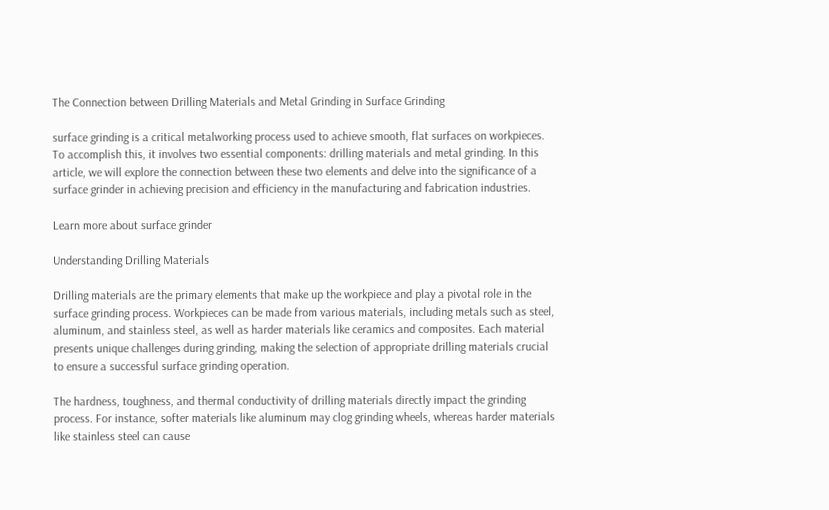The Connection between Drilling Materials and Metal Grinding in Surface Grinding

surface grinding is a critical metalworking process used to achieve smooth, flat surfaces on workpieces. To accomplish this, it involves two essential components: drilling materials and metal grinding. In this article, we will explore the connection between these two elements and delve into the significance of a surface grinder in achieving precision and efficiency in the manufacturing and fabrication industries.

Learn more about surface grinder

Understanding Drilling Materials

Drilling materials are the primary elements that make up the workpiece and play a pivotal role in the surface grinding process. Workpieces can be made from various materials, including metals such as steel, aluminum, and stainless steel, as well as harder materials like ceramics and composites. Each material presents unique challenges during grinding, making the selection of appropriate drilling materials crucial to ensure a successful surface grinding operation.

The hardness, toughness, and thermal conductivity of drilling materials directly impact the grinding process. For instance, softer materials like aluminum may clog grinding wheels, whereas harder materials like stainless steel can cause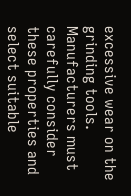excessive wear on the grinding tools. Manufacturers must carefully consider these properties and select suitable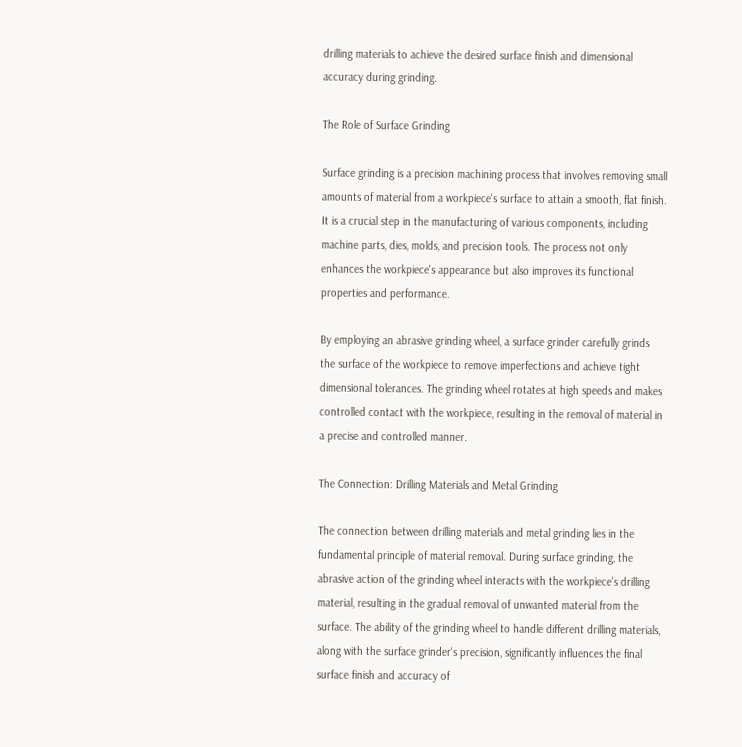drilling materials to achieve the desired surface finish and dimensional accuracy during grinding.

The Role of Surface Grinding

Surface grinding is a precision machining process that involves removing small amounts of material from a workpiece's surface to attain a smooth, flat finish. It is a crucial step in the manufacturing of various components, including machine parts, dies, molds, and precision tools. The process not only enhances the workpiece's appearance but also improves its functional properties and performance.

By employing an abrasive grinding wheel, a surface grinder carefully grinds the surface of the workpiece to remove imperfections and achieve tight dimensional tolerances. The grinding wheel rotates at high speeds and makes controlled contact with the workpiece, resulting in the removal of material in a precise and controlled manner.

The Connection: Drilling Materials and Metal Grinding

The connection between drilling materials and metal grinding lies in the fundamental principle of material removal. During surface grinding, the abrasive action of the grinding wheel interacts with the workpiece's drilling material, resulting in the gradual removal of unwanted material from the surface. The ability of the grinding wheel to handle different drilling materials, along with the surface grinder's precision, significantly influences the final surface finish and accuracy of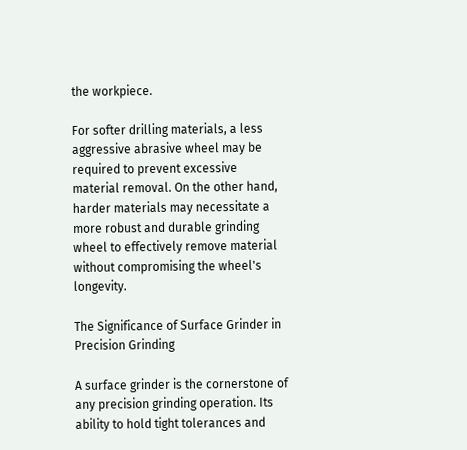the workpiece.

For softer drilling materials, a less aggressive abrasive wheel may be required to prevent excessive material removal. On the other hand, harder materials may necessitate a more robust and durable grinding wheel to effectively remove material without compromising the wheel's longevity.

The Significance of Surface Grinder in Precision Grinding

A surface grinder is the cornerstone of any precision grinding operation. Its ability to hold tight tolerances and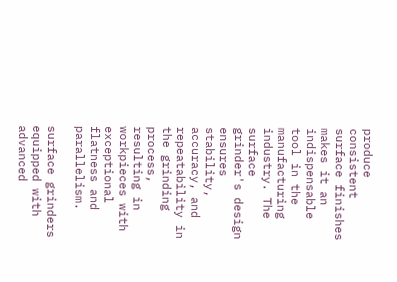produce consistent surface finishes makes it an indispensable tool in the manufacturing industry. The surface grinder's design ensures stability, accuracy, and repeatability in the grinding process, resulting in workpieces with exceptional flatness and parallelism.

surface grinders equipped with advanced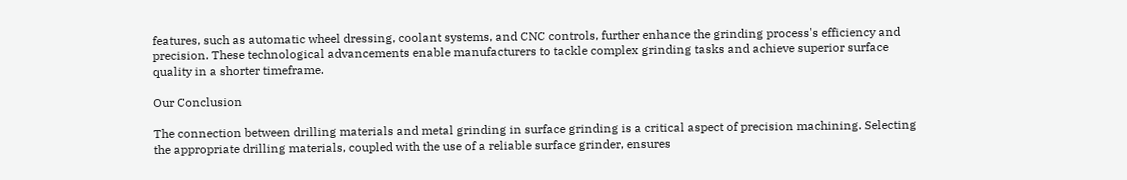features, such as automatic wheel dressing, coolant systems, and CNC controls, further enhance the grinding process's efficiency and precision. These technological advancements enable manufacturers to tackle complex grinding tasks and achieve superior surface quality in a shorter timeframe.

Our Conclusion

The connection between drilling materials and metal grinding in surface grinding is a critical aspect of precision machining. Selecting the appropriate drilling materials, coupled with the use of a reliable surface grinder, ensures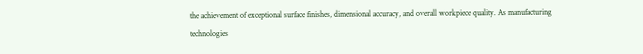the achievement of exceptional surface finishes, dimensional accuracy, and overall workpiece quality. As manufacturing technologies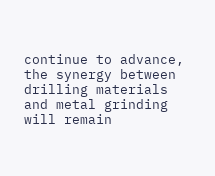continue to advance, the synergy between drilling materials and metal grinding will remain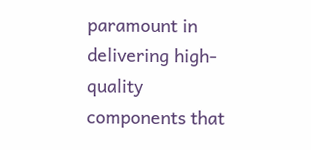paramount in delivering high-quality components that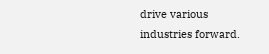drive various industries forward.